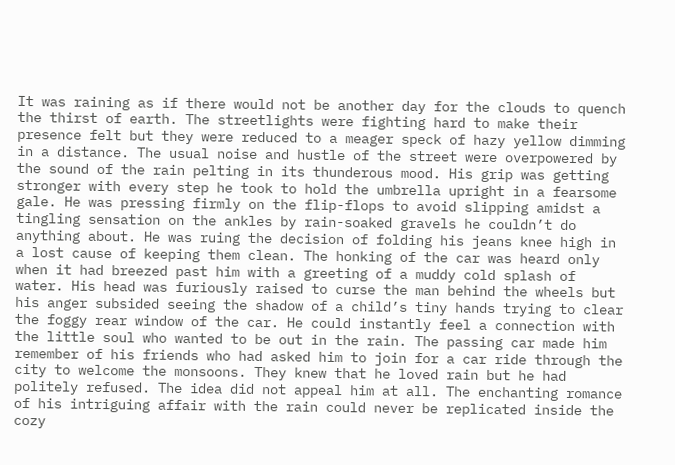It was raining as if there would not be another day for the clouds to quench the thirst of earth. The streetlights were fighting hard to make their presence felt but they were reduced to a meager speck of hazy yellow dimming in a distance. The usual noise and hustle of the street were overpowered by the sound of the rain pelting in its thunderous mood. His grip was getting stronger with every step he took to hold the umbrella upright in a fearsome gale. He was pressing firmly on the flip-flops to avoid slipping amidst a tingling sensation on the ankles by rain-soaked gravels he couldn’t do anything about. He was ruing the decision of folding his jeans knee high in a lost cause of keeping them clean. The honking of the car was heard only when it had breezed past him with a greeting of a muddy cold splash of water. His head was furiously raised to curse the man behind the wheels but his anger subsided seeing the shadow of a child’s tiny hands trying to clear the foggy rear window of the car. He could instantly feel a connection with the little soul who wanted to be out in the rain. The passing car made him remember of his friends who had asked him to join for a car ride through the city to welcome the monsoons. They knew that he loved rain but he had politely refused. The idea did not appeal him at all. The enchanting romance of his intriguing affair with the rain could never be replicated inside the cozy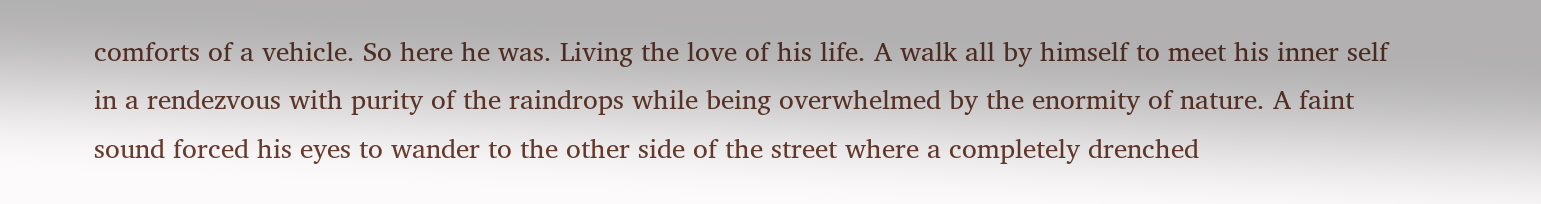comforts of a vehicle. So here he was. Living the love of his life. A walk all by himself to meet his inner self in a rendezvous with purity of the raindrops while being overwhelmed by the enormity of nature. A faint sound forced his eyes to wander to the other side of the street where a completely drenched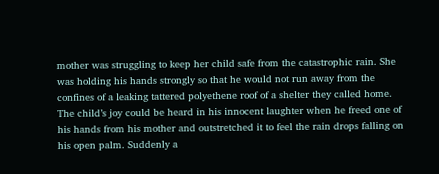mother was struggling to keep her child safe from the catastrophic rain. She was holding his hands strongly so that he would not run away from the confines of a leaking tattered polyethene roof of a shelter they called home. The child’s joy could be heard in his innocent laughter when he freed one of his hands from his mother and outstretched it to feel the rain drops falling on his open palm. Suddenly a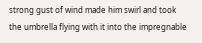strong gust of wind made him swirl and took the umbrella flying with it into the impregnable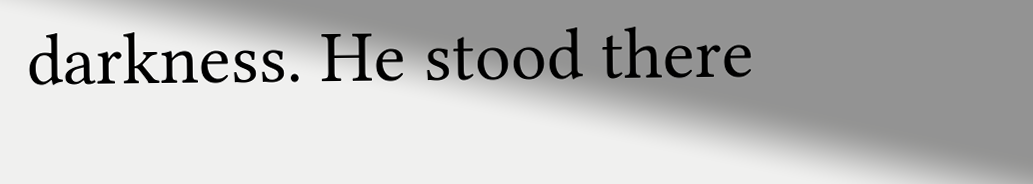darkness. He stood there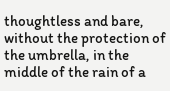thoughtless and bare, without the protection of the umbrella, in the middle of the rain of a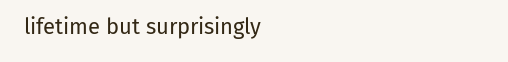lifetime but surprisingly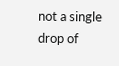not a single drop of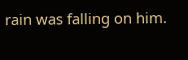rain was falling on him.